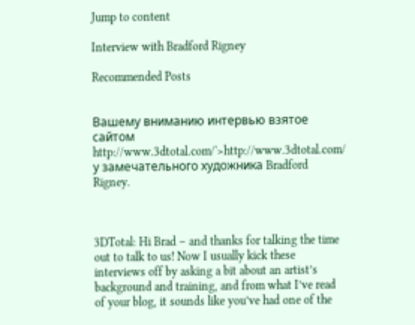Jump to content

Interview with Bradford Rigney

Recommended Posts


Вашему вниманию интервью взятое сайтом http://www.3dtotal.com/'>http://www.3dtotal.com/ у замечательного художника Bradford Rigney.



3DTotal: Hi Brad – and thanks for talking the time out to talk to us! Now I usually kick these interviews off by asking a bit about an artist’s background and training, and from what I’ve read of your blog, it sounds like you’ve had one of the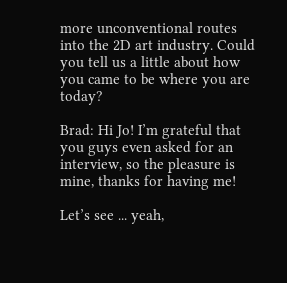more unconventional routes into the 2D art industry. Could you tell us a little about how you came to be where you are today?

Brad: Hi Jo! I’m grateful that you guys even asked for an interview, so the pleasure is mine, thanks for having me!

Let’s see ... yeah,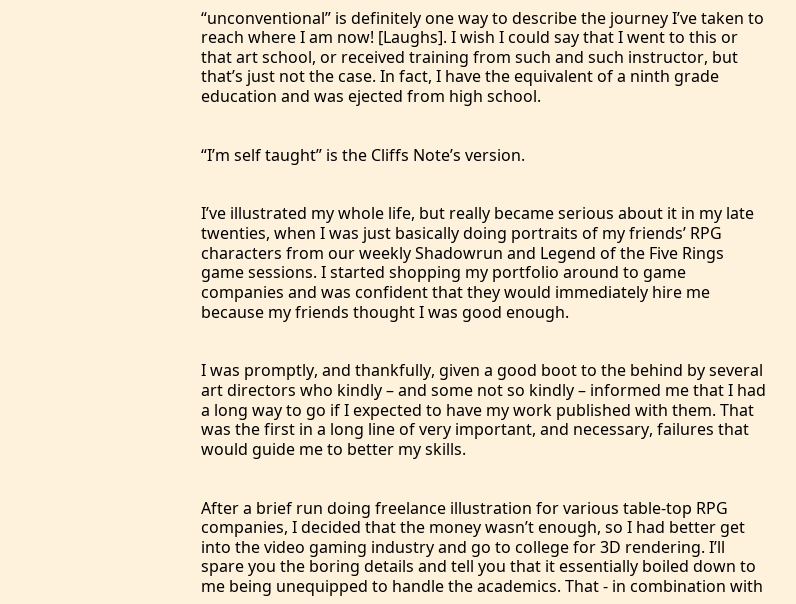“unconventional” is definitely one way to describe the journey I’ve taken to reach where I am now! [Laughs]. I wish I could say that I went to this or that art school, or received training from such and such instructor, but that’s just not the case. In fact, I have the equivalent of a ninth grade education and was ejected from high school.


“I’m self taught” is the Cliffs Note’s version.


I’ve illustrated my whole life, but really became serious about it in my late twenties, when I was just basically doing portraits of my friends’ RPG characters from our weekly Shadowrun and Legend of the Five Rings game sessions. I started shopping my portfolio around to game companies and was confident that they would immediately hire me because my friends thought I was good enough.


I was promptly, and thankfully, given a good boot to the behind by several art directors who kindly – and some not so kindly – informed me that I had a long way to go if I expected to have my work published with them. That was the first in a long line of very important, and necessary, failures that would guide me to better my skills.


After a brief run doing freelance illustration for various table-top RPG companies, I decided that the money wasn’t enough, so I had better get into the video gaming industry and go to college for 3D rendering. I’ll spare you the boring details and tell you that it essentially boiled down to me being unequipped to handle the academics. That - in combination with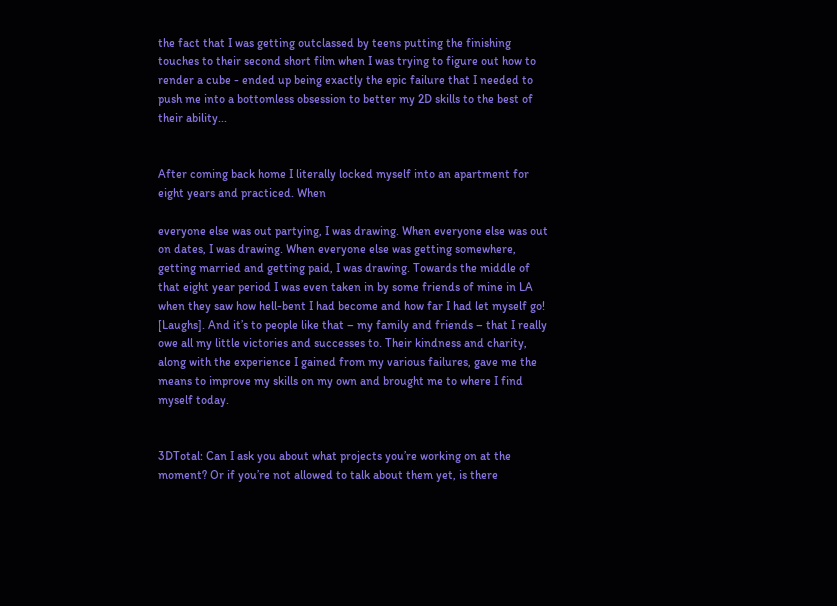the fact that I was getting outclassed by teens putting the finishing touches to their second short film when I was trying to figure out how to render a cube - ended up being exactly the epic failure that I needed to push me into a bottomless obsession to better my 2D skills to the best of their ability...


After coming back home I literally locked myself into an apartment for eight years and practiced. When

everyone else was out partying, I was drawing. When everyone else was out on dates, I was drawing. When everyone else was getting somewhere, getting married and getting paid, I was drawing. Towards the middle of that eight year period I was even taken in by some friends of mine in LA when they saw how hell-bent I had become and how far I had let myself go! [Laughs]. And it’s to people like that – my family and friends – that I really owe all my little victories and successes to. Their kindness and charity, along with the experience I gained from my various failures, gave me the means to improve my skills on my own and brought me to where I find myself today.


3DTotal: Can I ask you about what projects you’re working on at the moment? Or if you’re not allowed to talk about them yet, is there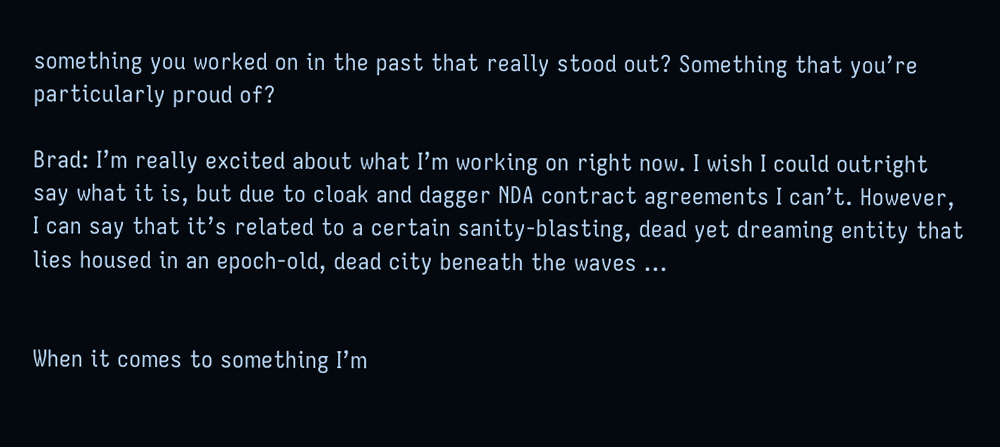something you worked on in the past that really stood out? Something that you’re particularly proud of?

Brad: I’m really excited about what I’m working on right now. I wish I could outright say what it is, but due to cloak and dagger NDA contract agreements I can’t. However, I can say that it’s related to a certain sanity-blasting, dead yet dreaming entity that lies housed in an epoch-old, dead city beneath the waves ...


When it comes to something I’m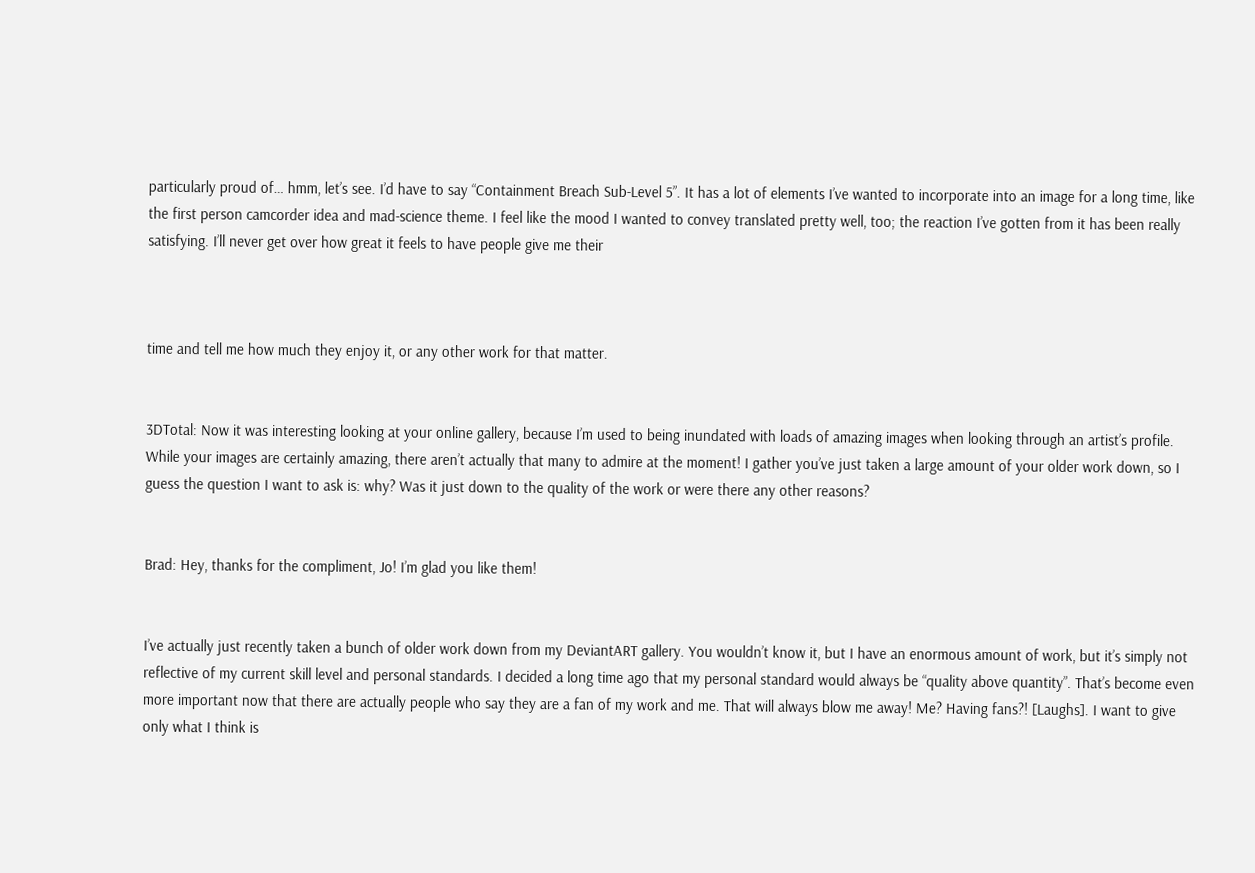particularly proud of… hmm, let’s see. I’d have to say “Containment Breach Sub-Level 5”. It has a lot of elements I’ve wanted to incorporate into an image for a long time, like the first person camcorder idea and mad-science theme. I feel like the mood I wanted to convey translated pretty well, too; the reaction I’ve gotten from it has been really satisfying. I’ll never get over how great it feels to have people give me their



time and tell me how much they enjoy it, or any other work for that matter.


3DTotal: Now it was interesting looking at your online gallery, because I’m used to being inundated with loads of amazing images when looking through an artist’s profile. While your images are certainly amazing, there aren’t actually that many to admire at the moment! I gather you’ve just taken a large amount of your older work down, so I guess the question I want to ask is: why? Was it just down to the quality of the work or were there any other reasons?


Brad: Hey, thanks for the compliment, Jo! I’m glad you like them!


I’ve actually just recently taken a bunch of older work down from my DeviantART gallery. You wouldn’t know it, but I have an enormous amount of work, but it’s simply not reflective of my current skill level and personal standards. I decided a long time ago that my personal standard would always be “quality above quantity”. That’s become even more important now that there are actually people who say they are a fan of my work and me. That will always blow me away! Me? Having fans?! [Laughs]. I want to give only what I think is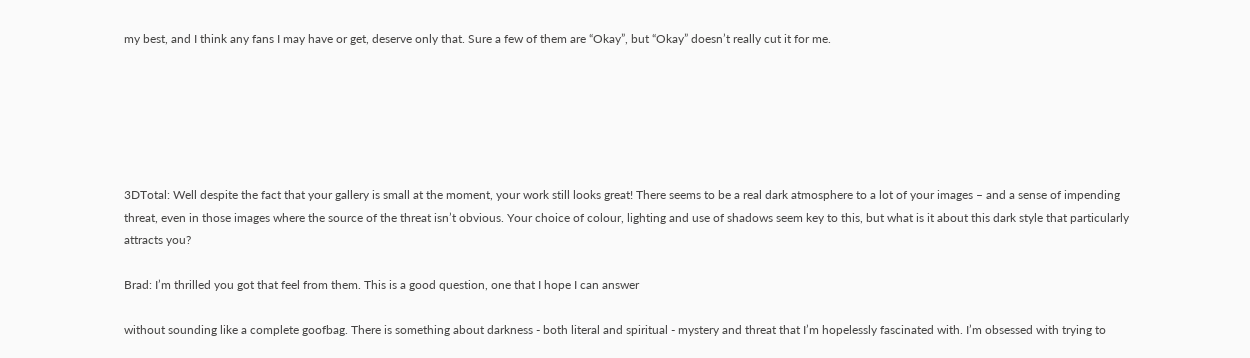my best, and I think any fans I may have or get, deserve only that. Sure a few of them are “Okay”, but “Okay” doesn’t really cut it for me.






3DTotal: Well despite the fact that your gallery is small at the moment, your work still looks great! There seems to be a real dark atmosphere to a lot of your images – and a sense of impending threat, even in those images where the source of the threat isn’t obvious. Your choice of colour, lighting and use of shadows seem key to this, but what is it about this dark style that particularly attracts you?

Brad: I’m thrilled you got that feel from them. This is a good question, one that I hope I can answer

without sounding like a complete goofbag. There is something about darkness - both literal and spiritual - mystery and threat that I’m hopelessly fascinated with. I’m obsessed with trying to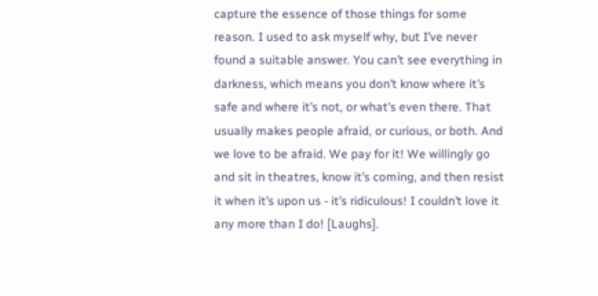capture the essence of those things for some reason. I used to ask myself why, but I’ve never found a suitable answer. You can’t see everything in darkness, which means you don’t know where it’s safe and where it’s not, or what’s even there. That usually makes people afraid, or curious, or both. And we love to be afraid. We pay for it! We willingly go and sit in theatres, know it’s coming, and then resist it when it’s upon us - it’s ridiculous! I couldn’t love it any more than I do! [Laughs].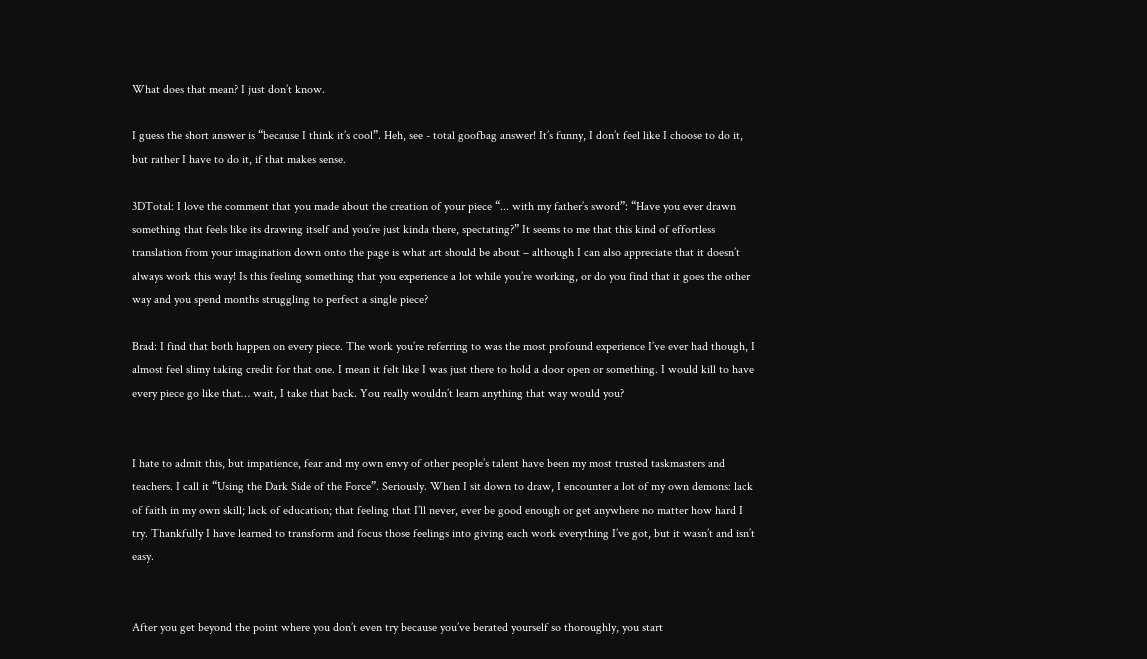What does that mean? I just don’t know.

I guess the short answer is “because I think it’s cool”. Heh, see - total goofbag answer! It’s funny, I don’t feel like I choose to do it, but rather I have to do it, if that makes sense.

3DTotal: I love the comment that you made about the creation of your piece “... with my father’s sword”: “Have you ever drawn something that feels like its drawing itself and you’re just kinda there, spectating?” It seems to me that this kind of effortless translation from your imagination down onto the page is what art should be about – although I can also appreciate that it doesn’t always work this way! Is this feeling something that you experience a lot while you’re working, or do you find that it goes the other way and you spend months struggling to perfect a single piece?

Brad: I find that both happen on every piece. The work you’re referring to was the most profound experience I’ve ever had though, I almost feel slimy taking credit for that one. I mean it felt like I was just there to hold a door open or something. I would kill to have every piece go like that… wait, I take that back. You really wouldn’t learn anything that way would you?


I hate to admit this, but impatience, fear and my own envy of other people’s talent have been my most trusted taskmasters and teachers. I call it “Using the Dark Side of the Force”. Seriously. When I sit down to draw, I encounter a lot of my own demons: lack of faith in my own skill; lack of education; that feeling that I’ll never, ever be good enough or get anywhere no matter how hard I try. Thankfully I have learned to transform and focus those feelings into giving each work everything I’ve got, but it wasn’t and isn’t easy.


After you get beyond the point where you don’t even try because you’ve berated yourself so thoroughly, you start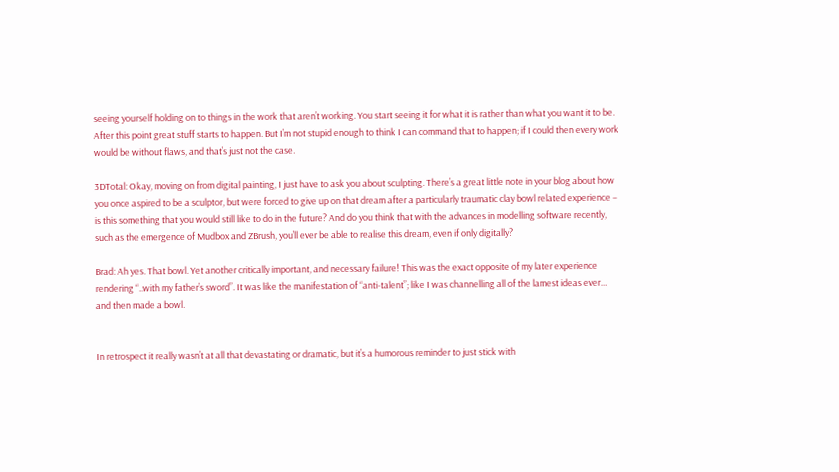seeing yourself holding on to things in the work that aren’t working. You start seeing it for what it is rather than what you want it to be. After this point great stuff starts to happen. But I’m not stupid enough to think I can command that to happen; if I could then every work would be without flaws, and that’s just not the case.

3DTotal: Okay, moving on from digital painting, I just have to ask you about sculpting. There’s a great little note in your blog about how you once aspired to be a sculptor, but were forced to give up on that dream after a particularly traumatic clay bowl related experience – is this something that you would still like to do in the future? And do you think that with the advances in modelling software recently, such as the emergence of Mudbox and ZBrush, you’ll ever be able to realise this dream, even if only digitally?

Brad: Ah yes. That bowl. Yet another critically important, and necessary failure! This was the exact opposite of my later experience rendering “..with my father’s sword”. It was like the manifestation of “anti-talent”; like I was channelling all of the lamest ideas ever… and then made a bowl.


In retrospect it really wasn’t at all that devastating or dramatic, but it’s a humorous reminder to just stick with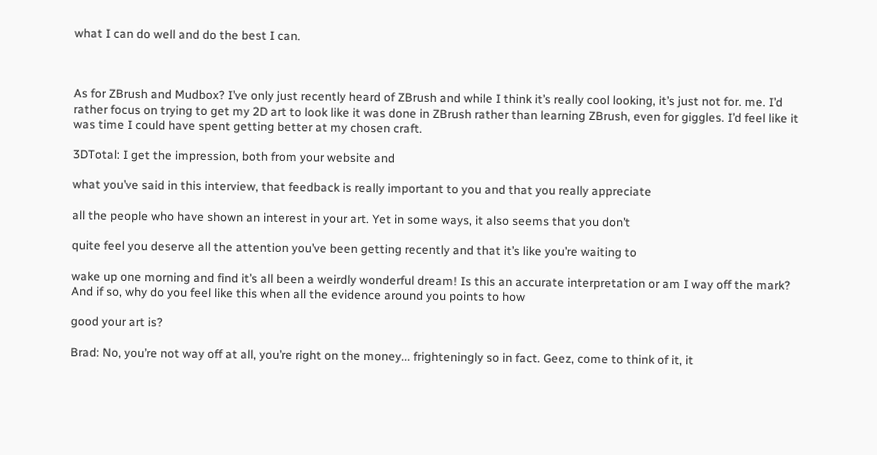what I can do well and do the best I can.



As for ZBrush and Mudbox? I’ve only just recently heard of ZBrush and while I think it’s really cool looking, it’s just not for. me. I’d rather focus on trying to get my 2D art to look like it was done in ZBrush rather than learning ZBrush, even for giggles. I’d feel like it was time I could have spent getting better at my chosen craft.

3DTotal: I get the impression, both from your website and

what you’ve said in this interview, that feedback is really important to you and that you really appreciate

all the people who have shown an interest in your art. Yet in some ways, it also seems that you don’t

quite feel you deserve all the attention you’ve been getting recently and that it’s like you’re waiting to

wake up one morning and find it’s all been a weirdly wonderful dream! Is this an accurate interpretation or am I way off the mark? And if so, why do you feel like this when all the evidence around you points to how

good your art is?

Brad: No, you’re not way off at all, you’re right on the money... frighteningly so in fact. Geez, come to think of it, it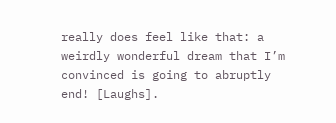really does feel like that: a weirdly wonderful dream that I’m convinced is going to abruptly end! [Laughs].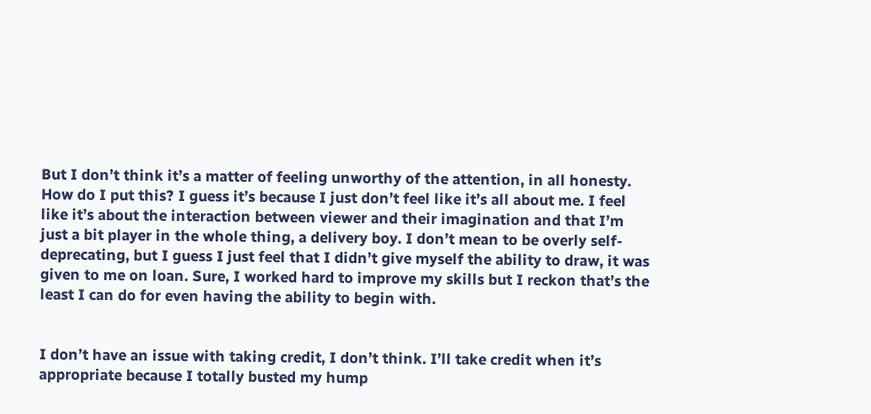But I don’t think it’s a matter of feeling unworthy of the attention, in all honesty. How do I put this? I guess it’s because I just don’t feel like it’s all about me. I feel like it’s about the interaction between viewer and their imagination and that I’m just a bit player in the whole thing, a delivery boy. I don’t mean to be overly self-deprecating, but I guess I just feel that I didn’t give myself the ability to draw, it was given to me on loan. Sure, I worked hard to improve my skills but I reckon that’s the least I can do for even having the ability to begin with.


I don’t have an issue with taking credit, I don’t think. I’ll take credit when it’s appropriate because I totally busted my hump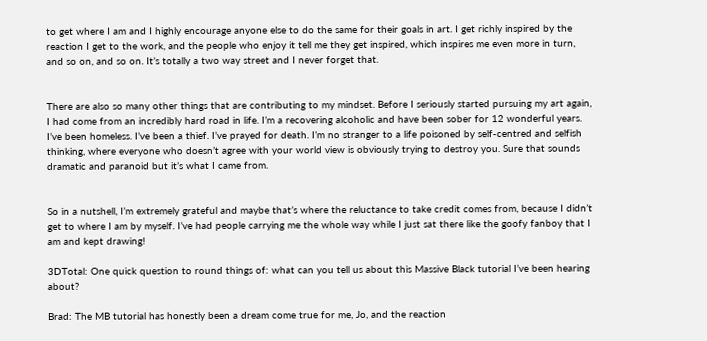to get where I am and I highly encourage anyone else to do the same for their goals in art. I get richly inspired by the reaction I get to the work, and the people who enjoy it tell me they get inspired, which inspires me even more in turn, and so on, and so on. It’s totally a two way street and I never forget that.


There are also so many other things that are contributing to my mindset. Before I seriously started pursuing my art again, I had come from an incredibly hard road in life. I’m a recovering alcoholic and have been sober for 12 wonderful years. I’ve been homeless. I’ve been a thief. I’ve prayed for death. I’m no stranger to a life poisoned by self-centred and selfish thinking, where everyone who doesn’t agree with your world view is obviously trying to destroy you. Sure that sounds dramatic and paranoid but it’s what I came from.


So in a nutshell, I’m extremely grateful and maybe that’s where the reluctance to take credit comes from, because I didn’t get to where I am by myself. I’ve had people carrying me the whole way while I just sat there like the goofy fanboy that I am and kept drawing!

3DTotal: One quick question to round things of: what can you tell us about this Massive Black tutorial I’ve been hearing about?

Brad: The MB tutorial has honestly been a dream come true for me, Jo, and the reaction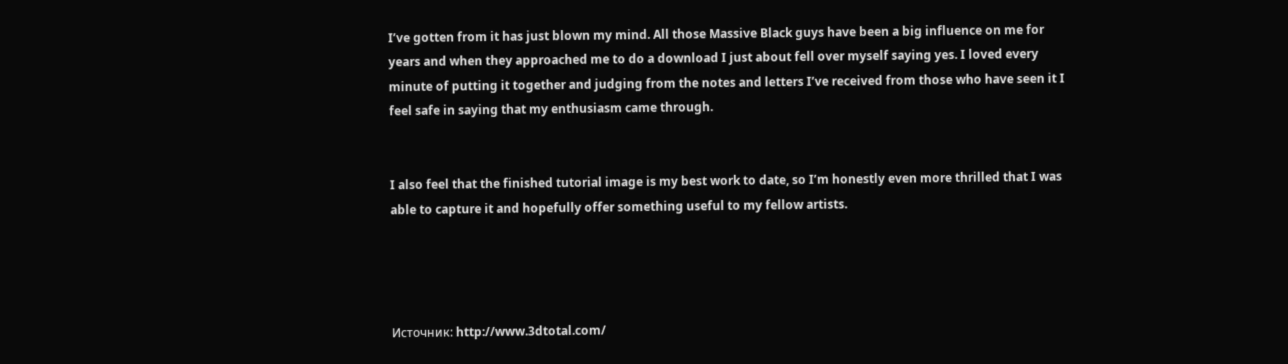I’ve gotten from it has just blown my mind. All those Massive Black guys have been a big influence on me for years and when they approached me to do a download I just about fell over myself saying yes. I loved every minute of putting it together and judging from the notes and letters I’ve received from those who have seen it I feel safe in saying that my enthusiasm came through.


I also feel that the finished tutorial image is my best work to date, so I’m honestly even more thrilled that I was able to capture it and hopefully offer something useful to my fellow artists.




Источник: http://www.3dtotal.com/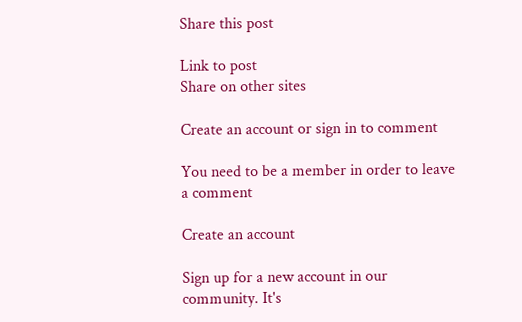Share this post

Link to post
Share on other sites

Create an account or sign in to comment

You need to be a member in order to leave a comment

Create an account

Sign up for a new account in our community. It's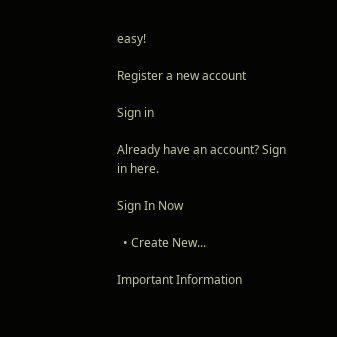easy!

Register a new account

Sign in

Already have an account? Sign in here.

Sign In Now

  • Create New...

Important Information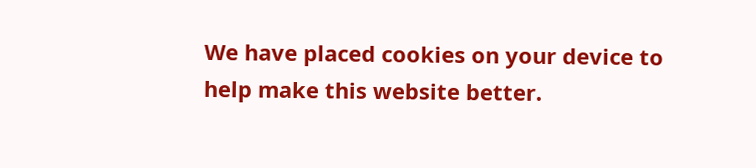We have placed cookies on your device to help make this website better.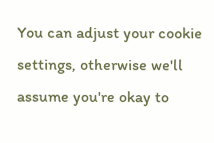You can adjust your cookie settings, otherwise we'll assume you're okay to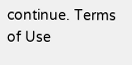continue. Terms of Use